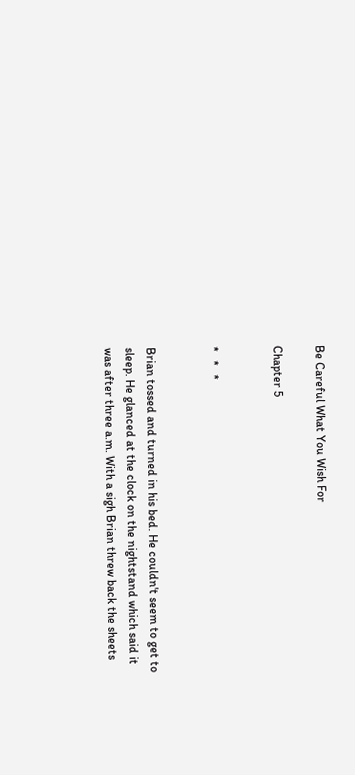Be Careful What You Wish For

Chapter 5


*   *   *


Brian tossed and turned in his bed. He couldn't seem to get to sleep. He glanced at the clock on the nightstand which said it was after three a.m. With a sigh Brian threw back the sheets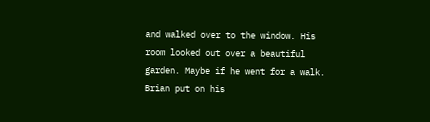and walked over to the window. His room looked out over a beautiful garden. Maybe if he went for a walk. Brian put on his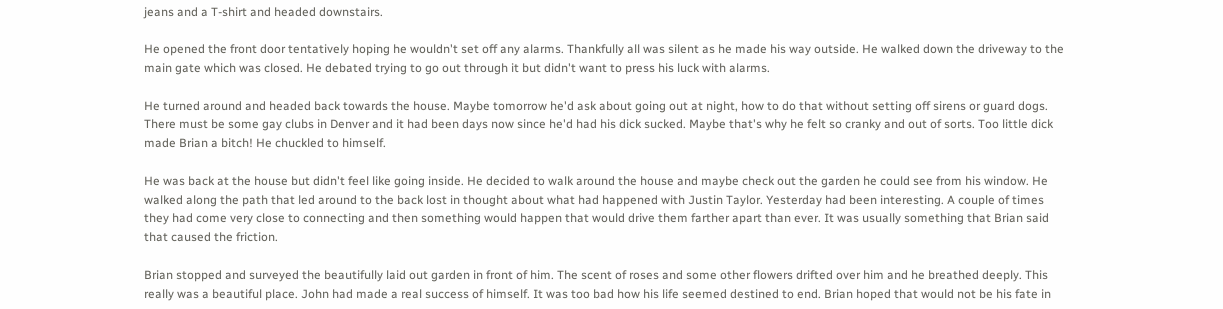jeans and a T-shirt and headed downstairs.

He opened the front door tentatively hoping he wouldn't set off any alarms. Thankfully all was silent as he made his way outside. He walked down the driveway to the main gate which was closed. He debated trying to go out through it but didn't want to press his luck with alarms.

He turned around and headed back towards the house. Maybe tomorrow he'd ask about going out at night, how to do that without setting off sirens or guard dogs. There must be some gay clubs in Denver and it had been days now since he'd had his dick sucked. Maybe that's why he felt so cranky and out of sorts. Too little dick made Brian a bitch! He chuckled to himself.

He was back at the house but didn't feel like going inside. He decided to walk around the house and maybe check out the garden he could see from his window. He walked along the path that led around to the back lost in thought about what had happened with Justin Taylor. Yesterday had been interesting. A couple of times they had come very close to connecting and then something would happen that would drive them farther apart than ever. It was usually something that Brian said that caused the friction.

Brian stopped and surveyed the beautifully laid out garden in front of him. The scent of roses and some other flowers drifted over him and he breathed deeply. This really was a beautiful place. John had made a real success of himself. It was too bad how his life seemed destined to end. Brian hoped that would not be his fate in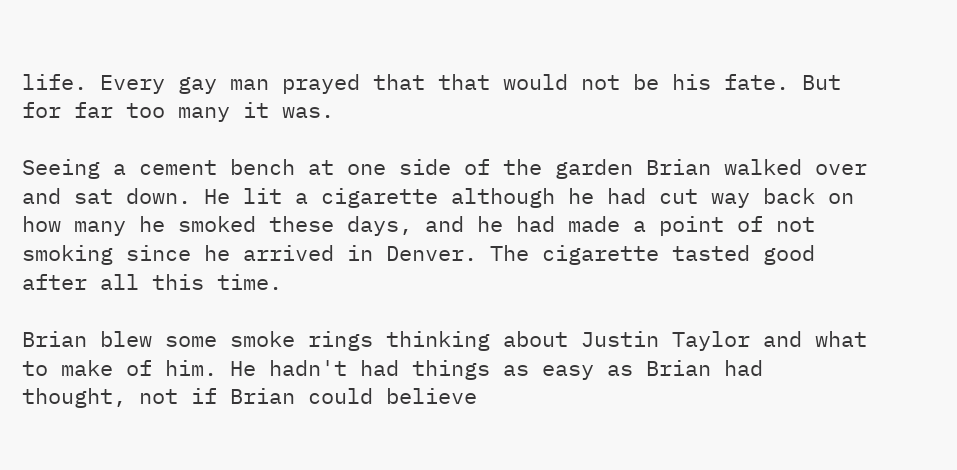life. Every gay man prayed that that would not be his fate. But for far too many it was.

Seeing a cement bench at one side of the garden Brian walked over and sat down. He lit a cigarette although he had cut way back on how many he smoked these days, and he had made a point of not smoking since he arrived in Denver. The cigarette tasted good after all this time.

Brian blew some smoke rings thinking about Justin Taylor and what to make of him. He hadn't had things as easy as Brian had thought, not if Brian could believe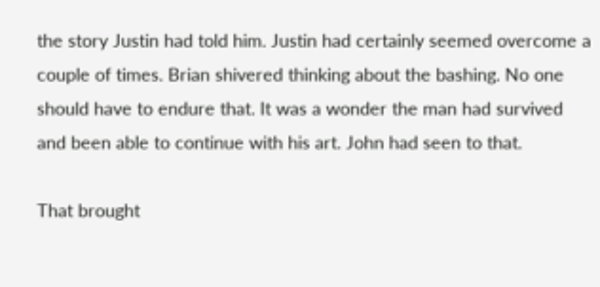the story Justin had told him. Justin had certainly seemed overcome a couple of times. Brian shivered thinking about the bashing. No one should have to endure that. It was a wonder the man had survived and been able to continue with his art. John had seen to that.

That brought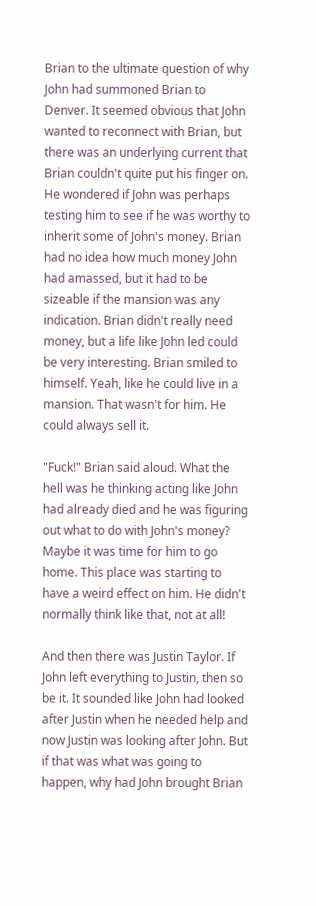Brian to the ultimate question of why John had summoned Brian to Denver. It seemed obvious that John wanted to reconnect with Brian, but there was an underlying current that Brian couldn't quite put his finger on. He wondered if John was perhaps testing him to see if he was worthy to inherit some of John's money. Brian had no idea how much money John had amassed, but it had to be sizeable if the mansion was any indication. Brian didn't really need money, but a life like John led could be very interesting. Brian smiled to himself. Yeah, like he could live in a mansion. That wasn't for him. He could always sell it.

"Fuck!" Brian said aloud. What the hell was he thinking acting like John had already died and he was figuring out what to do with John's money? Maybe it was time for him to go home. This place was starting to have a weird effect on him. He didn't normally think like that, not at all!

And then there was Justin Taylor. If John left everything to Justin, then so be it. It sounded like John had looked after Justin when he needed help and now Justin was looking after John. But if that was what was going to happen, why had John brought Brian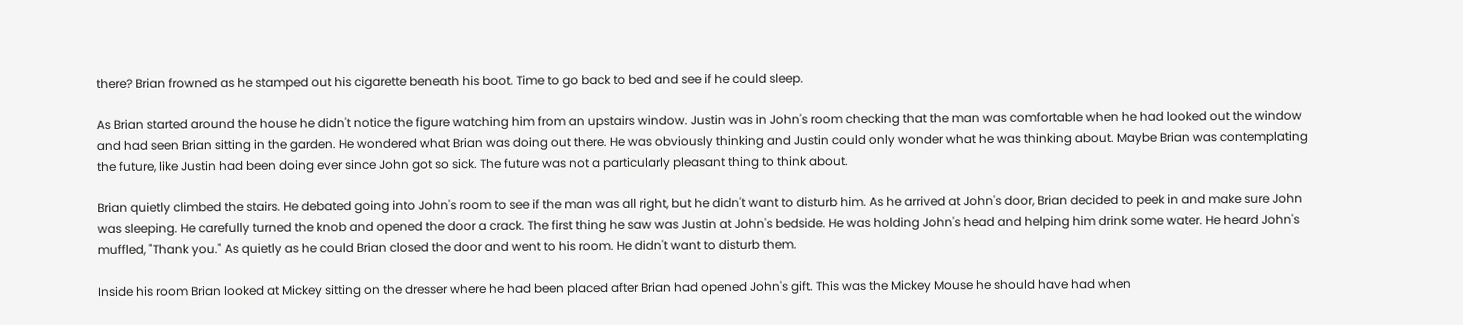there? Brian frowned as he stamped out his cigarette beneath his boot. Time to go back to bed and see if he could sleep.

As Brian started around the house he didn't notice the figure watching him from an upstairs window. Justin was in John's room checking that the man was comfortable when he had looked out the window and had seen Brian sitting in the garden. He wondered what Brian was doing out there. He was obviously thinking and Justin could only wonder what he was thinking about. Maybe Brian was contemplating the future, like Justin had been doing ever since John got so sick. The future was not a particularly pleasant thing to think about.

Brian quietly climbed the stairs. He debated going into John's room to see if the man was all right, but he didn't want to disturb him. As he arrived at John's door, Brian decided to peek in and make sure John was sleeping. He carefully turned the knob and opened the door a crack. The first thing he saw was Justin at John's bedside. He was holding John's head and helping him drink some water. He heard John's muffled, "Thank you." As quietly as he could Brian closed the door and went to his room. He didn't want to disturb them.

Inside his room Brian looked at Mickey sitting on the dresser where he had been placed after Brian had opened John's gift. This was the Mickey Mouse he should have had when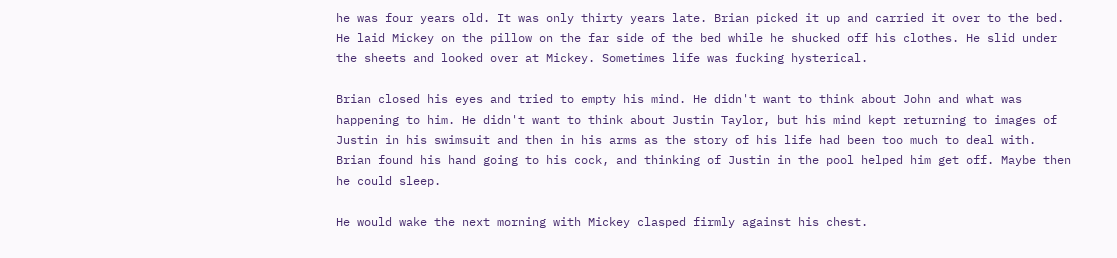he was four years old. It was only thirty years late. Brian picked it up and carried it over to the bed. He laid Mickey on the pillow on the far side of the bed while he shucked off his clothes. He slid under the sheets and looked over at Mickey. Sometimes life was fucking hysterical.

Brian closed his eyes and tried to empty his mind. He didn't want to think about John and what was happening to him. He didn't want to think about Justin Taylor, but his mind kept returning to images of Justin in his swimsuit and then in his arms as the story of his life had been too much to deal with. Brian found his hand going to his cock, and thinking of Justin in the pool helped him get off. Maybe then he could sleep.

He would wake the next morning with Mickey clasped firmly against his chest.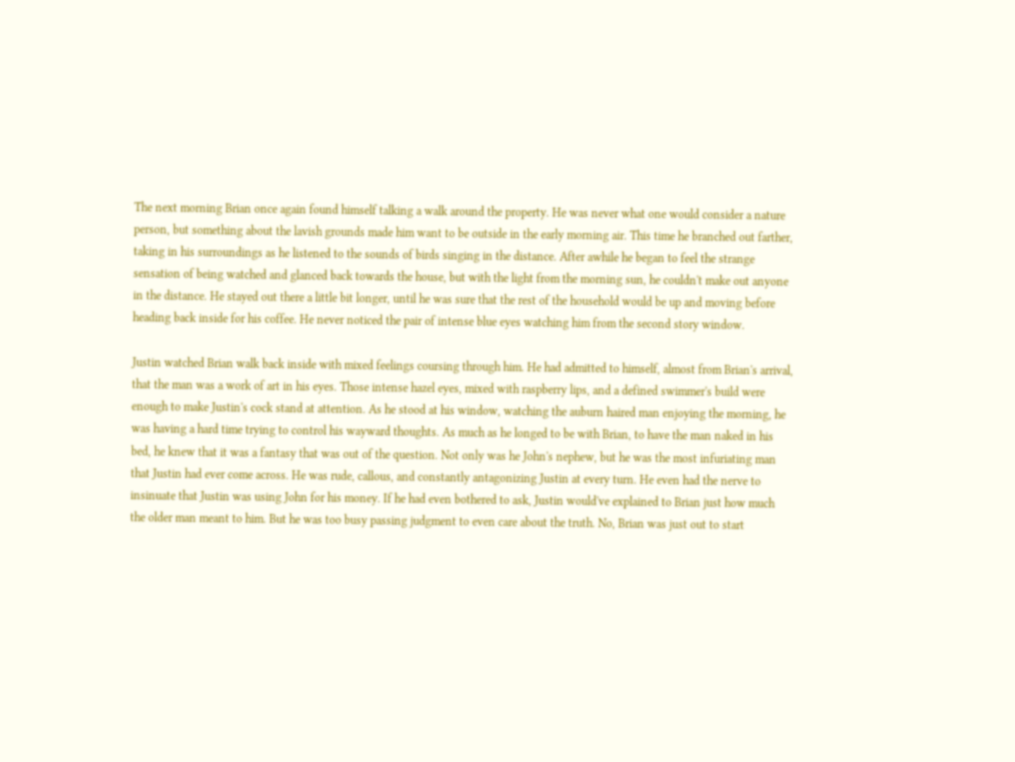The next morning Brian once again found himself talking a walk around the property. He was never what one would consider a nature person, but something about the lavish grounds made him want to be outside in the early morning air. This time he branched out farther, taking in his surroundings as he listened to the sounds of birds singing in the distance. After awhile he began to feel the strange sensation of being watched and glanced back towards the house, but with the light from the morning sun, he couldn't make out anyone in the distance. He stayed out there a little bit longer, until he was sure that the rest of the household would be up and moving before heading back inside for his coffee. He never noticed the pair of intense blue eyes watching him from the second story window.

Justin watched Brian walk back inside with mixed feelings coursing through him. He had admitted to himself, almost from Brian's arrival, that the man was a work of art in his eyes. Those intense hazel eyes, mixed with raspberry lips, and a defined swimmer's build were enough to make Justin's cock stand at attention. As he stood at his window, watching the auburn haired man enjoying the morning, he was having a hard time trying to control his wayward thoughts. As much as he longed to be with Brian, to have the man naked in his bed, he knew that it was a fantasy that was out of the question. Not only was he John's nephew, but he was the most infuriating man that Justin had ever come across. He was rude, callous, and constantly antagonizing Justin at every turn. He even had the nerve to insinuate that Justin was using John for his money. If he had even bothered to ask, Justin would've explained to Brian just how much the older man meant to him. But he was too busy passing judgment to even care about the truth. No, Brian was just out to start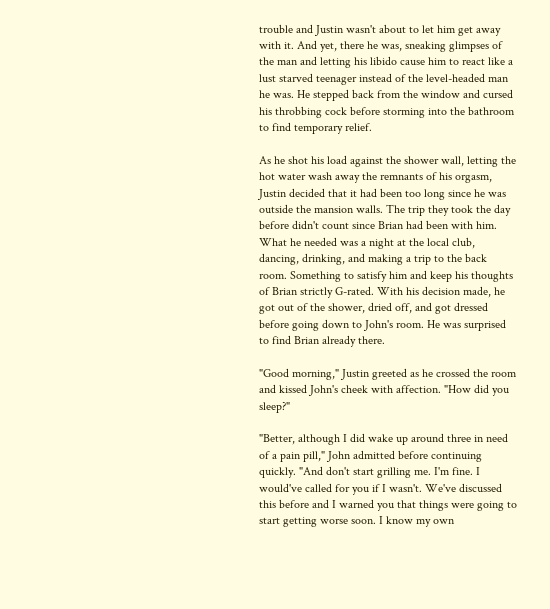trouble and Justin wasn't about to let him get away with it. And yet, there he was, sneaking glimpses of the man and letting his libido cause him to react like a lust starved teenager instead of the level-headed man he was. He stepped back from the window and cursed his throbbing cock before storming into the bathroom to find temporary relief.

As he shot his load against the shower wall, letting the hot water wash away the remnants of his orgasm, Justin decided that it had been too long since he was outside the mansion walls. The trip they took the day before didn't count since Brian had been with him. What he needed was a night at the local club, dancing, drinking, and making a trip to the back room. Something to satisfy him and keep his thoughts of Brian strictly G-rated. With his decision made, he got out of the shower, dried off, and got dressed before going down to John's room. He was surprised to find Brian already there.

"Good morning," Justin greeted as he crossed the room and kissed John's cheek with affection. "How did you sleep?"

"Better, although I did wake up around three in need of a pain pill," John admitted before continuing quickly. "And don't start grilling me. I'm fine. I would've called for you if I wasn't. We've discussed this before and I warned you that things were going to start getting worse soon. I know my own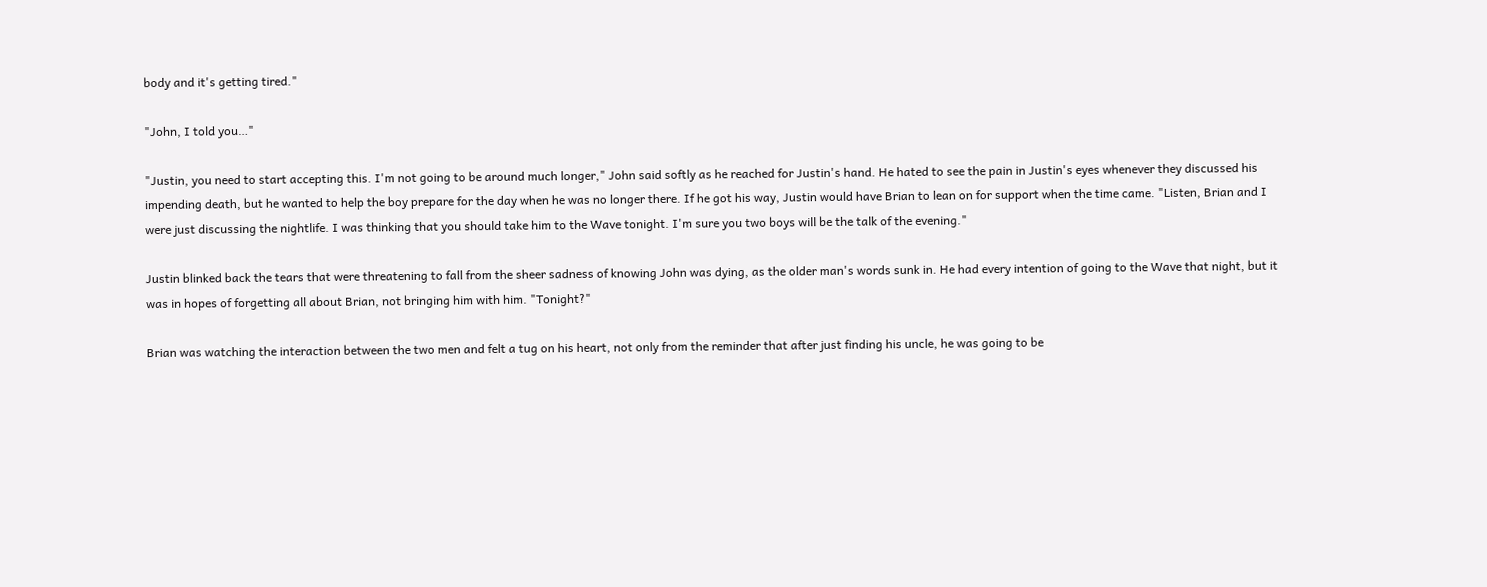body and it's getting tired."

"John, I told you…"

"Justin, you need to start accepting this. I'm not going to be around much longer," John said softly as he reached for Justin's hand. He hated to see the pain in Justin's eyes whenever they discussed his impending death, but he wanted to help the boy prepare for the day when he was no longer there. If he got his way, Justin would have Brian to lean on for support when the time came. "Listen, Brian and I were just discussing the nightlife. I was thinking that you should take him to the Wave tonight. I'm sure you two boys will be the talk of the evening."

Justin blinked back the tears that were threatening to fall from the sheer sadness of knowing John was dying, as the older man's words sunk in. He had every intention of going to the Wave that night, but it was in hopes of forgetting all about Brian, not bringing him with him. "Tonight?"

Brian was watching the interaction between the two men and felt a tug on his heart, not only from the reminder that after just finding his uncle, he was going to be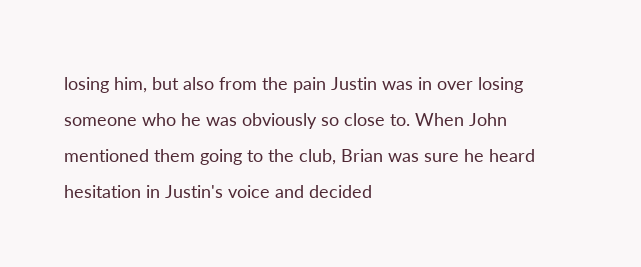losing him, but also from the pain Justin was in over losing someone who he was obviously so close to. When John mentioned them going to the club, Brian was sure he heard hesitation in Justin's voice and decided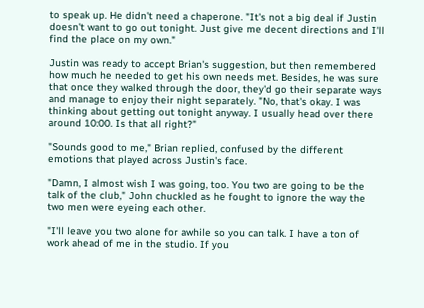to speak up. He didn't need a chaperone. "It's not a big deal if Justin doesn't want to go out tonight. Just give me decent directions and I'll find the place on my own."

Justin was ready to accept Brian's suggestion, but then remembered how much he needed to get his own needs met. Besides, he was sure that once they walked through the door, they'd go their separate ways and manage to enjoy their night separately. "No, that's okay. I was thinking about getting out tonight anyway. I usually head over there around 10:00. Is that all right?"

"Sounds good to me," Brian replied, confused by the different emotions that played across Justin's face.

"Damn, I almost wish I was going, too. You two are going to be the talk of the club," John chuckled as he fought to ignore the way the two men were eyeing each other.

"I'll leave you two alone for awhile so you can talk. I have a ton of work ahead of me in the studio. If you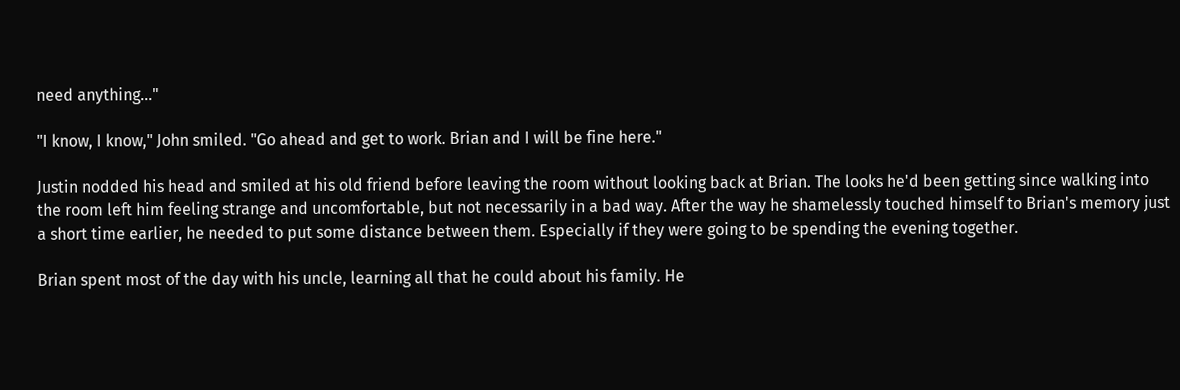need anything…"

"I know, I know," John smiled. "Go ahead and get to work. Brian and I will be fine here."

Justin nodded his head and smiled at his old friend before leaving the room without looking back at Brian. The looks he'd been getting since walking into the room left him feeling strange and uncomfortable, but not necessarily in a bad way. After the way he shamelessly touched himself to Brian's memory just a short time earlier, he needed to put some distance between them. Especially if they were going to be spending the evening together.

Brian spent most of the day with his uncle, learning all that he could about his family. He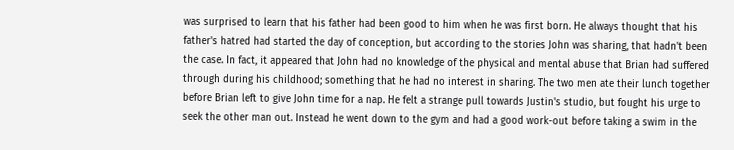was surprised to learn that his father had been good to him when he was first born. He always thought that his father's hatred had started the day of conception, but according to the stories John was sharing, that hadn't been the case. In fact, it appeared that John had no knowledge of the physical and mental abuse that Brian had suffered through during his childhood; something that he had no interest in sharing. The two men ate their lunch together before Brian left to give John time for a nap. He felt a strange pull towards Justin's studio, but fought his urge to seek the other man out. Instead he went down to the gym and had a good work-out before taking a swim in the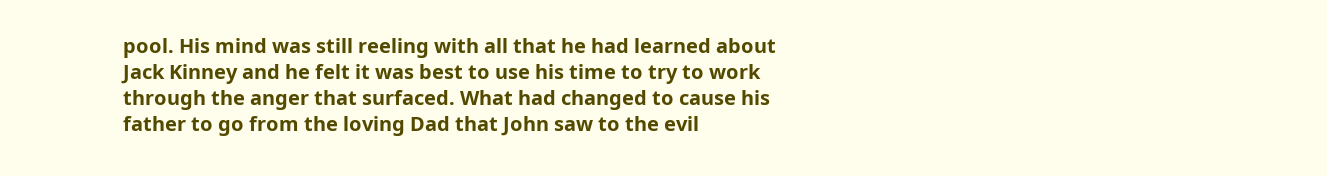pool. His mind was still reeling with all that he had learned about Jack Kinney and he felt it was best to use his time to try to work through the anger that surfaced. What had changed to cause his father to go from the loving Dad that John saw to the evil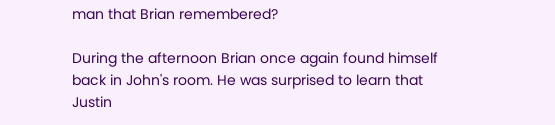man that Brian remembered?

During the afternoon Brian once again found himself back in John's room. He was surprised to learn that Justin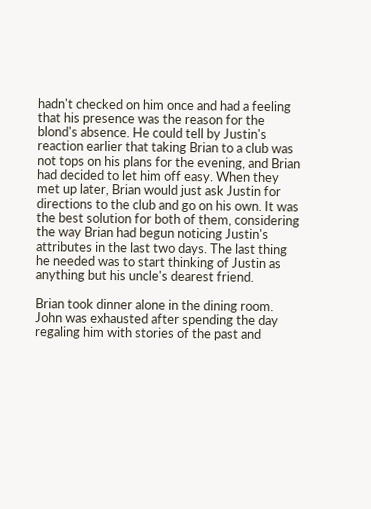hadn't checked on him once and had a feeling that his presence was the reason for the blond's absence. He could tell by Justin's reaction earlier that taking Brian to a club was not tops on his plans for the evening, and Brian had decided to let him off easy. When they met up later, Brian would just ask Justin for directions to the club and go on his own. It was the best solution for both of them, considering the way Brian had begun noticing Justin's attributes in the last two days. The last thing he needed was to start thinking of Justin as anything but his uncle's dearest friend.

Brian took dinner alone in the dining room. John was exhausted after spending the day regaling him with stories of the past and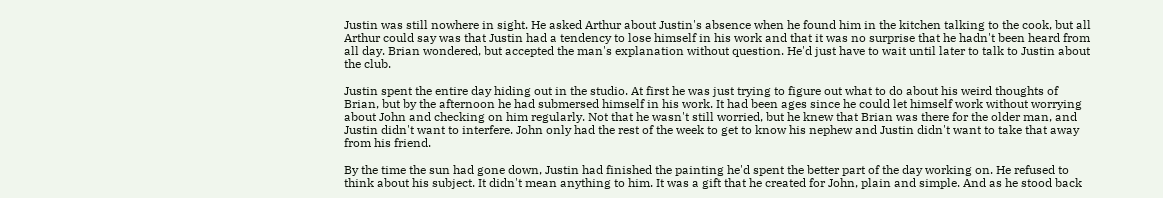Justin was still nowhere in sight. He asked Arthur about Justin's absence when he found him in the kitchen talking to the cook, but all Arthur could say was that Justin had a tendency to lose himself in his work and that it was no surprise that he hadn't been heard from all day. Brian wondered, but accepted the man's explanation without question. He'd just have to wait until later to talk to Justin about the club.

Justin spent the entire day hiding out in the studio. At first he was just trying to figure out what to do about his weird thoughts of Brian, but by the afternoon he had submersed himself in his work. It had been ages since he could let himself work without worrying about John and checking on him regularly. Not that he wasn't still worried, but he knew that Brian was there for the older man, and Justin didn't want to interfere. John only had the rest of the week to get to know his nephew and Justin didn't want to take that away from his friend.

By the time the sun had gone down, Justin had finished the painting he'd spent the better part of the day working on. He refused to think about his subject. It didn't mean anything to him. It was a gift that he created for John, plain and simple. And as he stood back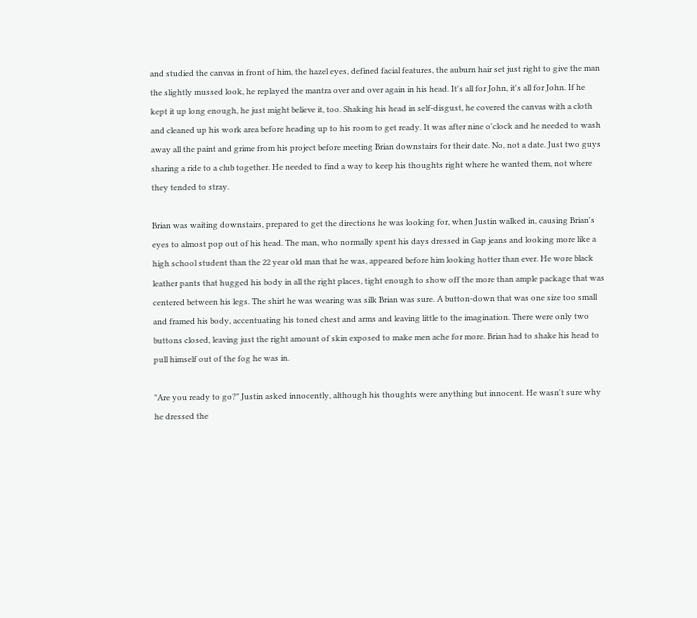and studied the canvas in front of him, the hazel eyes, defined facial features, the auburn hair set just right to give the man the slightly mussed look, he replayed the mantra over and over again in his head. It's all for John, it's all for John. If he kept it up long enough, he just might believe it, too. Shaking his head in self-disgust, he covered the canvas with a cloth and cleaned up his work area before heading up to his room to get ready. It was after nine o'clock and he needed to wash away all the paint and grime from his project before meeting Brian downstairs for their date. No, not a date. Just two guys sharing a ride to a club together. He needed to find a way to keep his thoughts right where he wanted them, not where they tended to stray.

Brian was waiting downstairs, prepared to get the directions he was looking for, when Justin walked in, causing Brian's eyes to almost pop out of his head. The man, who normally spent his days dressed in Gap jeans and looking more like a high school student than the 22 year old man that he was, appeared before him looking hotter than ever. He wore black leather pants that hugged his body in all the right places, tight enough to show off the more than ample package that was centered between his legs. The shirt he was wearing was silk Brian was sure. A button-down that was one size too small and framed his body, accentuating his toned chest and arms and leaving little to the imagination. There were only two buttons closed, leaving just the right amount of skin exposed to make men ache for more. Brian had to shake his head to pull himself out of the fog he was in.

"Are you ready to go?" Justin asked innocently, although his thoughts were anything but innocent. He wasn't sure why he dressed the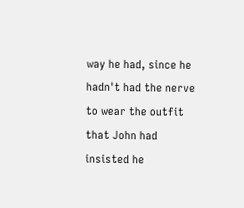way he had, since he hadn't had the nerve to wear the outfit that John had insisted he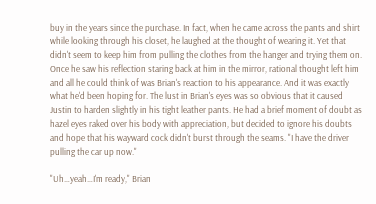buy in the years since the purchase. In fact, when he came across the pants and shirt while looking through his closet, he laughed at the thought of wearing it. Yet that didn't seem to keep him from pulling the clothes from the hanger and trying them on. Once he saw his reflection staring back at him in the mirror, rational thought left him and all he could think of was Brian's reaction to his appearance. And it was exactly what he'd been hoping for. The lust in Brian's eyes was so obvious that it caused Justin to harden slightly in his tight leather pants. He had a brief moment of doubt as hazel eyes raked over his body with appreciation, but decided to ignore his doubts and hope that his wayward cock didn't burst through the seams. "I have the driver pulling the car up now."

"Uh…yeah…I'm ready," Brian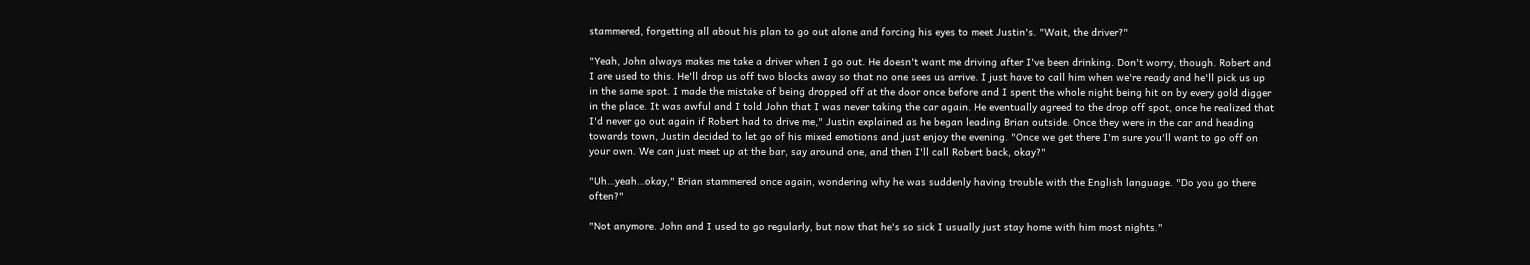stammered, forgetting all about his plan to go out alone and forcing his eyes to meet Justin's. "Wait, the driver?"

"Yeah, John always makes me take a driver when I go out. He doesn't want me driving after I've been drinking. Don't worry, though. Robert and I are used to this. He'll drop us off two blocks away so that no one sees us arrive. I just have to call him when we're ready and he'll pick us up in the same spot. I made the mistake of being dropped off at the door once before and I spent the whole night being hit on by every gold digger in the place. It was awful and I told John that I was never taking the car again. He eventually agreed to the drop off spot, once he realized that I'd never go out again if Robert had to drive me," Justin explained as he began leading Brian outside. Once they were in the car and heading towards town, Justin decided to let go of his mixed emotions and just enjoy the evening. "Once we get there I'm sure you'll want to go off on your own. We can just meet up at the bar, say around one, and then I'll call Robert back, okay?"

"Uh…yeah…okay," Brian stammered once again, wondering why he was suddenly having trouble with the English language. "Do you go there often?"

"Not anymore. John and I used to go regularly, but now that he's so sick I usually just stay home with him most nights."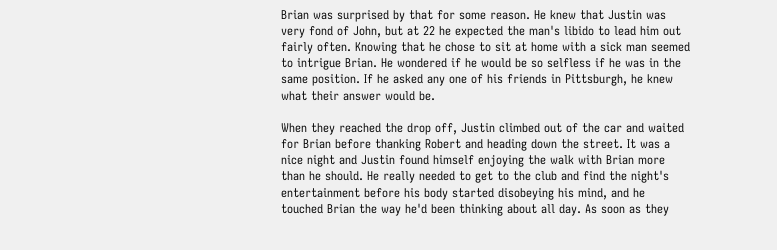Brian was surprised by that for some reason. He knew that Justin was very fond of John, but at 22 he expected the man's libido to lead him out fairly often. Knowing that he chose to sit at home with a sick man seemed to intrigue Brian. He wondered if he would be so selfless if he was in the same position. If he asked any one of his friends in Pittsburgh, he knew what their answer would be.

When they reached the drop off, Justin climbed out of the car and waited for Brian before thanking Robert and heading down the street. It was a nice night and Justin found himself enjoying the walk with Brian more than he should. He really needed to get to the club and find the night's entertainment before his body started disobeying his mind, and he touched Brian the way he'd been thinking about all day. As soon as they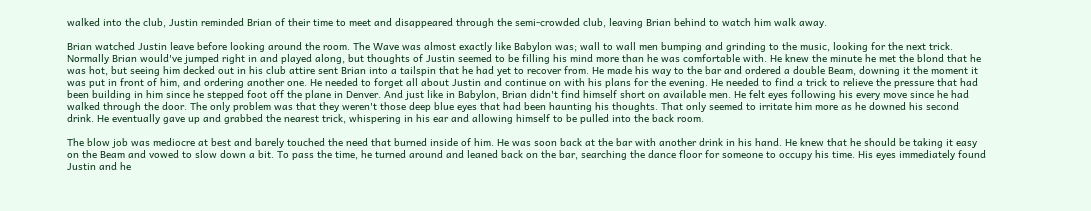walked into the club, Justin reminded Brian of their time to meet and disappeared through the semi-crowded club, leaving Brian behind to watch him walk away.

Brian watched Justin leave before looking around the room. The Wave was almost exactly like Babylon was; wall to wall men bumping and grinding to the music, looking for the next trick. Normally Brian would've jumped right in and played along, but thoughts of Justin seemed to be filling his mind more than he was comfortable with. He knew the minute he met the blond that he was hot, but seeing him decked out in his club attire sent Brian into a tailspin that he had yet to recover from. He made his way to the bar and ordered a double Beam, downing it the moment it was put in front of him, and ordering another one. He needed to forget all about Justin and continue on with his plans for the evening. He needed to find a trick to relieve the pressure that had been building in him since he stepped foot off the plane in Denver. And just like in Babylon, Brian didn't find himself short on available men. He felt eyes following his every move since he had walked through the door. The only problem was that they weren't those deep blue eyes that had been haunting his thoughts. That only seemed to irritate him more as he downed his second drink. He eventually gave up and grabbed the nearest trick, whispering in his ear and allowing himself to be pulled into the back room.

The blow job was mediocre at best and barely touched the need that burned inside of him. He was soon back at the bar with another drink in his hand. He knew that he should be taking it easy on the Beam and vowed to slow down a bit. To pass the time, he turned around and leaned back on the bar, searching the dance floor for someone to occupy his time. His eyes immediately found Justin and he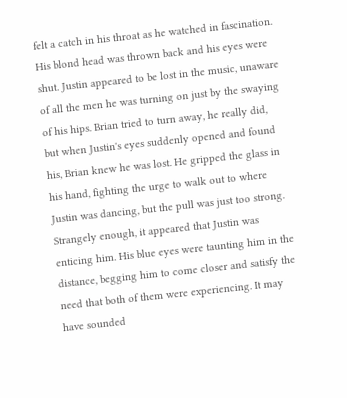felt a catch in his throat as he watched in fascination. His blond head was thrown back and his eyes were shut. Justin appeared to be lost in the music, unaware of all the men he was turning on just by the swaying of his hips. Brian tried to turn away, he really did, but when Justin's eyes suddenly opened and found his, Brian knew he was lost. He gripped the glass in his hand, fighting the urge to walk out to where Justin was dancing, but the pull was just too strong. Strangely enough, it appeared that Justin was enticing him. His blue eyes were taunting him in the distance, begging him to come closer and satisfy the need that both of them were experiencing. It may have sounded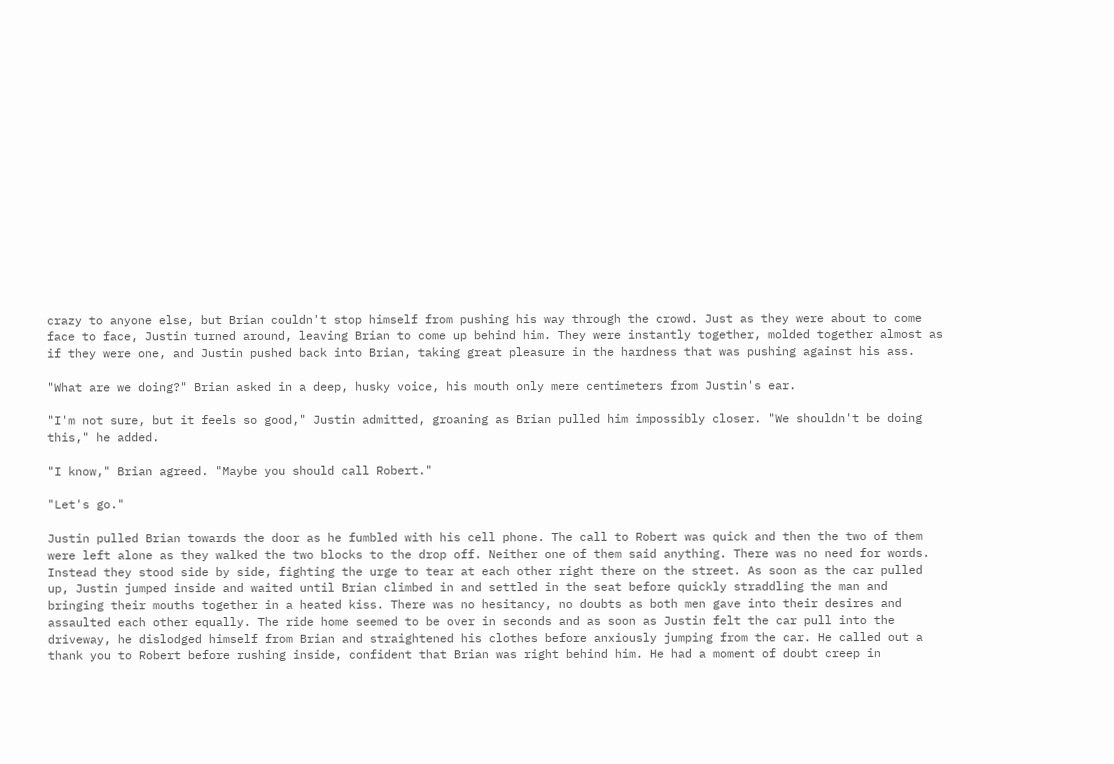crazy to anyone else, but Brian couldn't stop himself from pushing his way through the crowd. Just as they were about to come face to face, Justin turned around, leaving Brian to come up behind him. They were instantly together, molded together almost as if they were one, and Justin pushed back into Brian, taking great pleasure in the hardness that was pushing against his ass.

"What are we doing?" Brian asked in a deep, husky voice, his mouth only mere centimeters from Justin's ear.

"I'm not sure, but it feels so good," Justin admitted, groaning as Brian pulled him impossibly closer. "We shouldn't be doing this," he added.

"I know," Brian agreed. "Maybe you should call Robert."

"Let's go."

Justin pulled Brian towards the door as he fumbled with his cell phone. The call to Robert was quick and then the two of them were left alone as they walked the two blocks to the drop off. Neither one of them said anything. There was no need for words. Instead they stood side by side, fighting the urge to tear at each other right there on the street. As soon as the car pulled up, Justin jumped inside and waited until Brian climbed in and settled in the seat before quickly straddling the man and bringing their mouths together in a heated kiss. There was no hesitancy, no doubts as both men gave into their desires and assaulted each other equally. The ride home seemed to be over in seconds and as soon as Justin felt the car pull into the driveway, he dislodged himself from Brian and straightened his clothes before anxiously jumping from the car. He called out a thank you to Robert before rushing inside, confident that Brian was right behind him. He had a moment of doubt creep in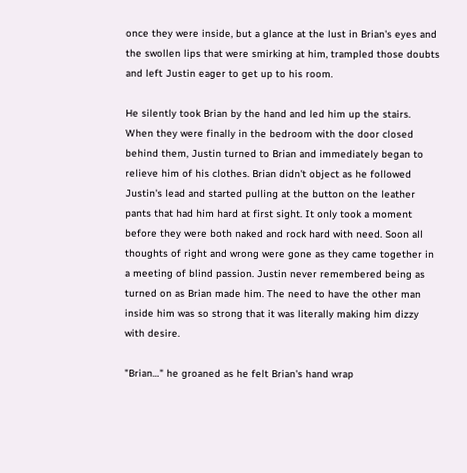once they were inside, but a glance at the lust in Brian's eyes and the swollen lips that were smirking at him, trampled those doubts and left Justin eager to get up to his room.

He silently took Brian by the hand and led him up the stairs. When they were finally in the bedroom with the door closed behind them, Justin turned to Brian and immediately began to relieve him of his clothes. Brian didn't object as he followed Justin's lead and started pulling at the button on the leather pants that had him hard at first sight. It only took a moment before they were both naked and rock hard with need. Soon all thoughts of right and wrong were gone as they came together in a meeting of blind passion. Justin never remembered being as turned on as Brian made him. The need to have the other man inside him was so strong that it was literally making him dizzy with desire.

"Brian…" he groaned as he felt Brian's hand wrap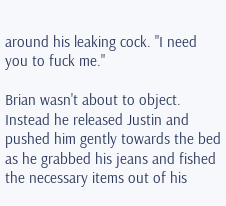around his leaking cock. "I need you to fuck me."

Brian wasn't about to object. Instead he released Justin and pushed him gently towards the bed as he grabbed his jeans and fished the necessary items out of his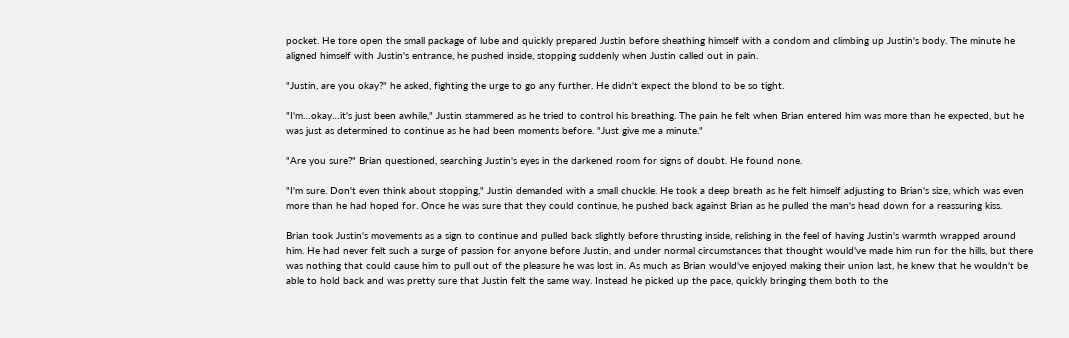pocket. He tore open the small package of lube and quickly prepared Justin before sheathing himself with a condom and climbing up Justin's body. The minute he aligned himself with Justin's entrance, he pushed inside, stopping suddenly when Justin called out in pain.

"Justin, are you okay?" he asked, fighting the urge to go any further. He didn't expect the blond to be so tight.

"I'm…okay…it's just been awhile," Justin stammered as he tried to control his breathing. The pain he felt when Brian entered him was more than he expected, but he was just as determined to continue as he had been moments before. "Just give me a minute."

"Are you sure?" Brian questioned, searching Justin's eyes in the darkened room for signs of doubt. He found none.

"I'm sure. Don't even think about stopping," Justin demanded with a small chuckle. He took a deep breath as he felt himself adjusting to Brian's size, which was even more than he had hoped for. Once he was sure that they could continue, he pushed back against Brian as he pulled the man's head down for a reassuring kiss.

Brian took Justin's movements as a sign to continue and pulled back slightly before thrusting inside, relishing in the feel of having Justin's warmth wrapped around him. He had never felt such a surge of passion for anyone before Justin, and under normal circumstances that thought would've made him run for the hills, but there was nothing that could cause him to pull out of the pleasure he was lost in. As much as Brian would've enjoyed making their union last, he knew that he wouldn't be able to hold back and was pretty sure that Justin felt the same way. Instead he picked up the pace, quickly bringing them both to the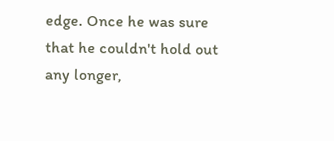edge. Once he was sure that he couldn't hold out any longer,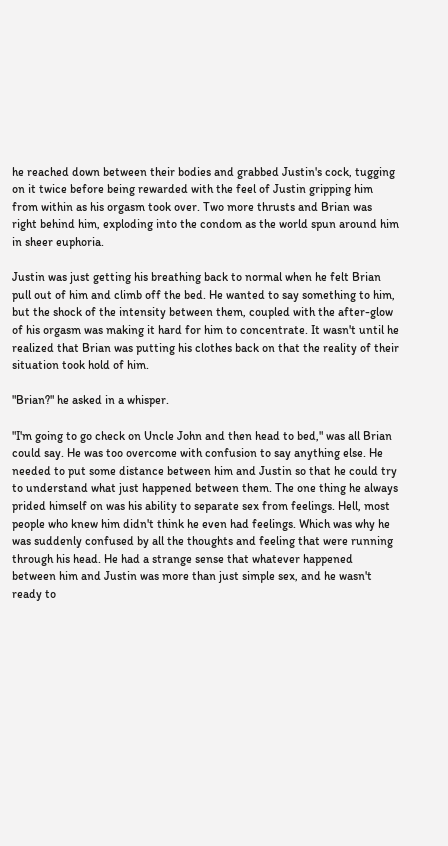he reached down between their bodies and grabbed Justin's cock, tugging on it twice before being rewarded with the feel of Justin gripping him from within as his orgasm took over. Two more thrusts and Brian was right behind him, exploding into the condom as the world spun around him in sheer euphoria.

Justin was just getting his breathing back to normal when he felt Brian pull out of him and climb off the bed. He wanted to say something to him, but the shock of the intensity between them, coupled with the after-glow of his orgasm was making it hard for him to concentrate. It wasn't until he realized that Brian was putting his clothes back on that the reality of their situation took hold of him.

"Brian?" he asked in a whisper.

"I'm going to go check on Uncle John and then head to bed," was all Brian could say. He was too overcome with confusion to say anything else. He needed to put some distance between him and Justin so that he could try to understand what just happened between them. The one thing he always prided himself on was his ability to separate sex from feelings. Hell, most people who knew him didn't think he even had feelings. Which was why he was suddenly confused by all the thoughts and feeling that were running through his head. He had a strange sense that whatever happened between him and Justin was more than just simple sex, and he wasn't ready to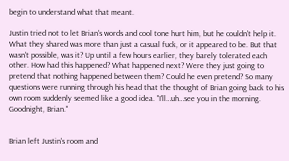begin to understand what that meant.

Justin tried not to let Brian's words and cool tone hurt him, but he couldn't help it. What they shared was more than just a casual fuck, or it appeared to be. But that wasn't possible, was it? Up until a few hours earlier, they barely tolerated each other. How had this happened? What happened next? Were they just going to pretend that nothing happened between them? Could he even pretend? So many questions were running through his head that the thought of Brian going back to his own room suddenly seemed like a good idea. "I'll…uh…see you in the morning. Goodnight, Brian."


Brian left Justin's room and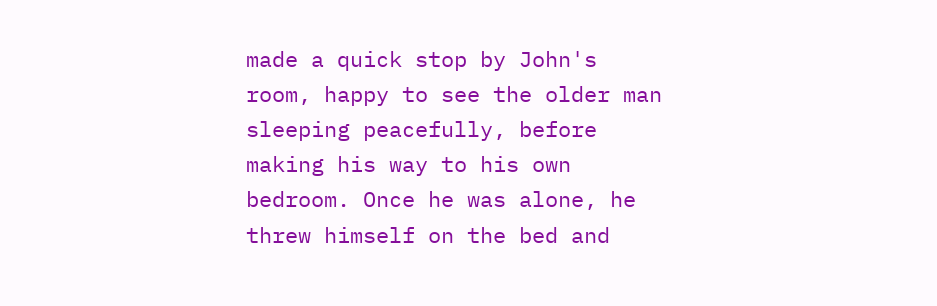made a quick stop by John's room, happy to see the older man sleeping peacefully, before making his way to his own bedroom. Once he was alone, he threw himself on the bed and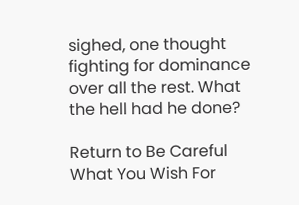sighed, one thought fighting for dominance over all the rest. What the hell had he done?

Return to Be Careful What You Wish For